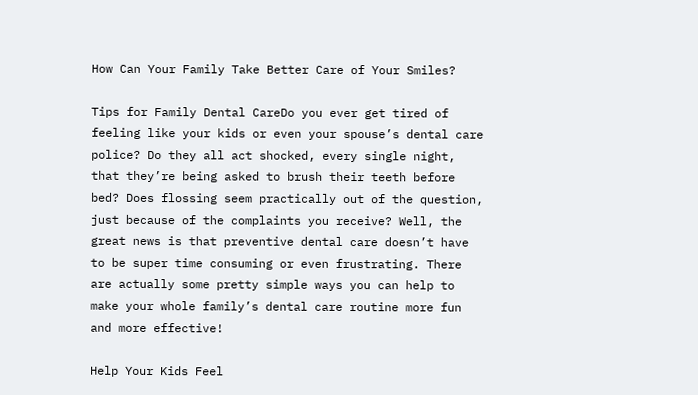How Can Your Family Take Better Care of Your Smiles?

Tips for Family Dental CareDo you ever get tired of feeling like your kids or even your spouse’s dental care police? Do they all act shocked, every single night, that they’re being asked to brush their teeth before bed? Does flossing seem practically out of the question, just because of the complaints you receive? Well, the great news is that preventive dental care doesn’t have to be super time consuming or even frustrating. There are actually some pretty simple ways you can help to make your whole family’s dental care routine more fun and more effective!

Help Your Kids Feel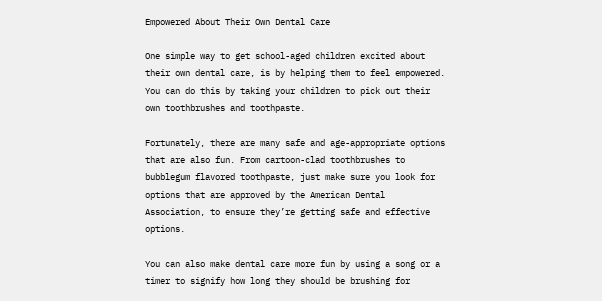Empowered About Their Own Dental Care

One simple way to get school-aged children excited about their own dental care, is by helping them to feel empowered. You can do this by taking your children to pick out their own toothbrushes and toothpaste.

Fortunately, there are many safe and age-appropriate options that are also fun. From cartoon-clad toothbrushes to bubblegum flavored toothpaste, just make sure you look for options that are approved by the American Dental Association, to ensure they’re getting safe and effective options.

You can also make dental care more fun by using a song or a timer to signify how long they should be brushing for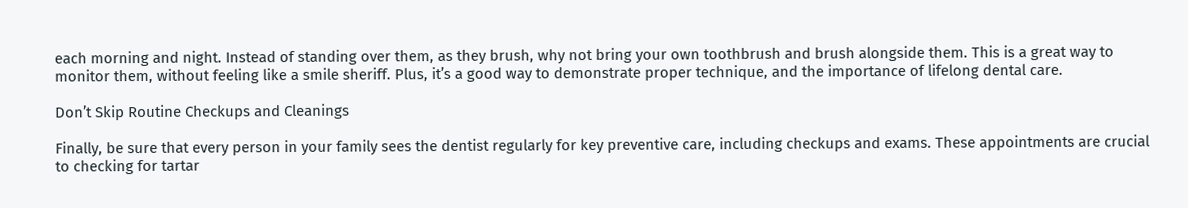each morning and night. Instead of standing over them, as they brush, why not bring your own toothbrush and brush alongside them. This is a great way to monitor them, without feeling like a smile sheriff. Plus, it’s a good way to demonstrate proper technique, and the importance of lifelong dental care.

Don’t Skip Routine Checkups and Cleanings

Finally, be sure that every person in your family sees the dentist regularly for key preventive care, including checkups and exams. These appointments are crucial to checking for tartar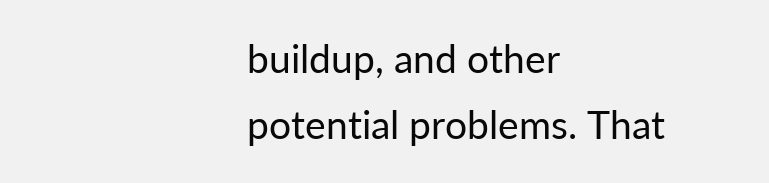buildup, and other potential problems. That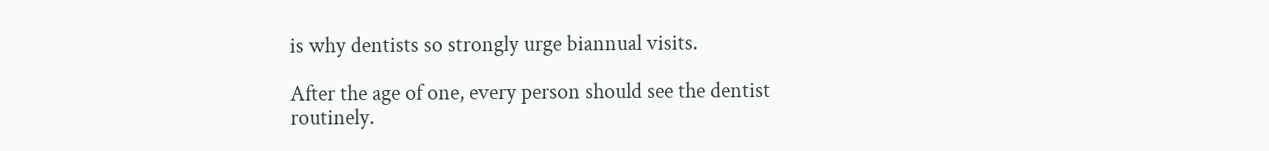is why dentists so strongly urge biannual visits.

After the age of one, every person should see the dentist routinely.